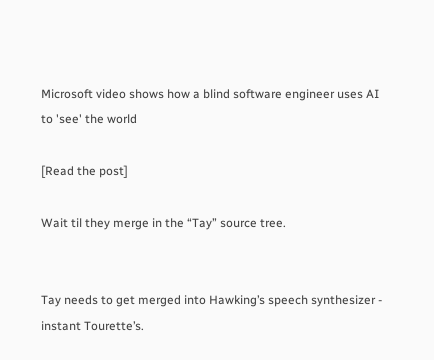Microsoft video shows how a blind software engineer uses AI to 'see' the world

[Read the post]

Wait til they merge in the “Tay” source tree.


Tay needs to get merged into Hawking’s speech synthesizer - instant Tourette’s.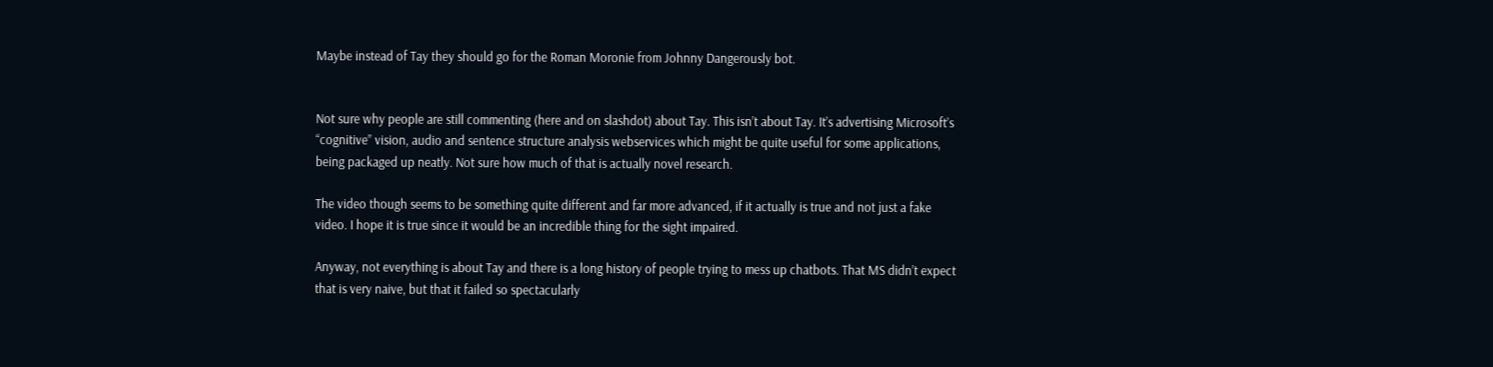Maybe instead of Tay they should go for the Roman Moronie from Johnny Dangerously bot.


Not sure why people are still commenting (here and on slashdot) about Tay. This isn’t about Tay. It’s advertising Microsoft’s “cognitive” vision, audio and sentence structure analysis webservices which might be quite useful for some applications, being packaged up neatly. Not sure how much of that is actually novel research.

The video though seems to be something quite different and far more advanced, if it actually is true and not just a fake video. I hope it is true since it would be an incredible thing for the sight impaired.

Anyway, not everything is about Tay and there is a long history of people trying to mess up chatbots. That MS didn’t expect that is very naive, but that it failed so spectacularly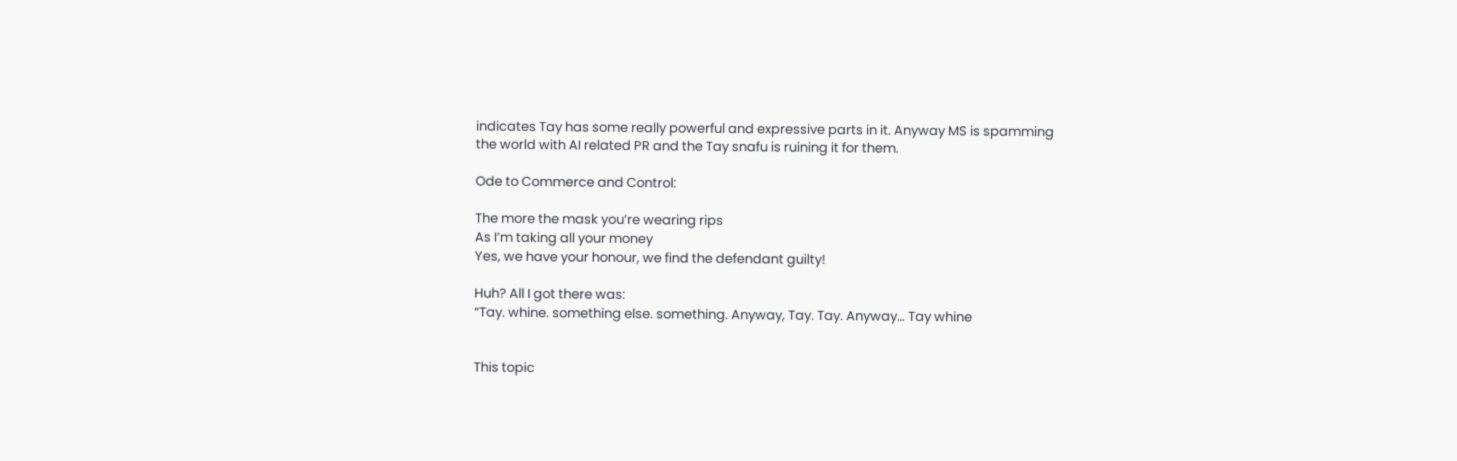indicates Tay has some really powerful and expressive parts in it. Anyway MS is spamming the world with AI related PR and the Tay snafu is ruining it for them.

Ode to Commerce and Control:

The more the mask you’re wearing rips
As I’m taking all your money
Yes, we have your honour, we find the defendant guilty!

Huh? All I got there was:
“Tay. whine. something else. something. Anyway, Tay. Tay. Anyway… Tay whine


This topic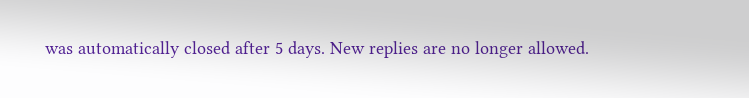was automatically closed after 5 days. New replies are no longer allowed.